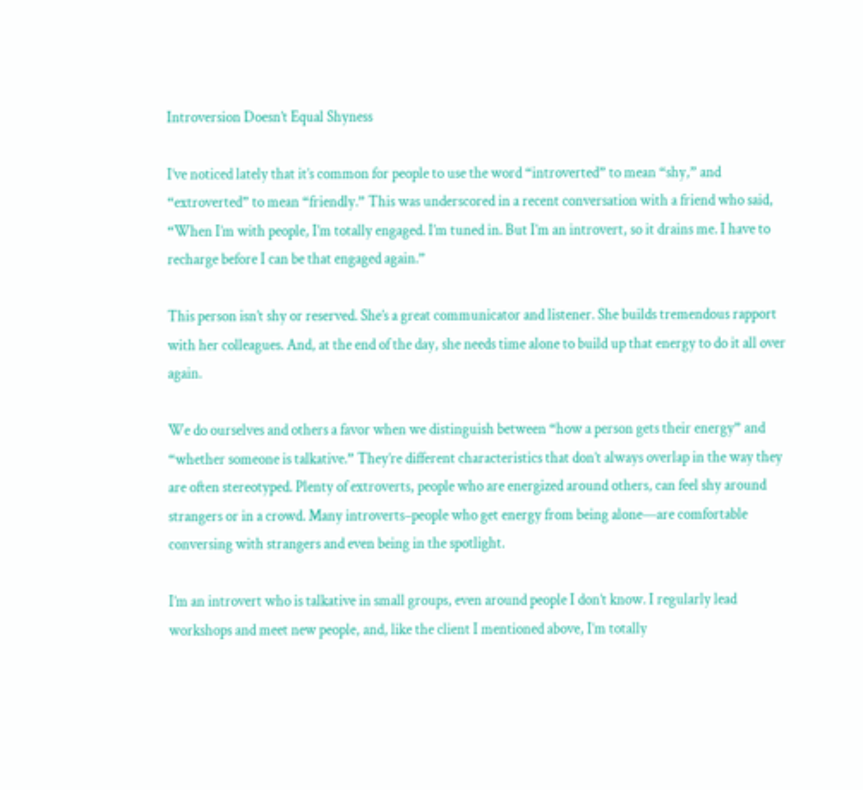Introversion Doesn’t Equal Shyness

I’ve noticed lately that it’s common for people to use the word “introverted” to mean “shy,” and “extroverted” to mean “friendly.” This was underscored in a recent conversation with a friend who said, “When I’m with people, I’m totally engaged. I’m tuned in. But I’m an introvert, so it drains me. I have to recharge before I can be that engaged again.”

This person isn’t shy or reserved. She’s a great communicator and listener. She builds tremendous rapport with her colleagues. And, at the end of the day, she needs time alone to build up that energy to do it all over again.

We do ourselves and others a favor when we distinguish between “how a person gets their energy” and “whether someone is talkative.” They’re different characteristics that don’t always overlap in the way they are often stereotyped. Plenty of extroverts, people who are energized around others, can feel shy around strangers or in a crowd. Many introverts–people who get energy from being alone—are comfortable conversing with strangers and even being in the spotlight.

I’m an introvert who is talkative in small groups, even around people I don’t know. I regularly lead workshops and meet new people, and, like the client I mentioned above, I’m totally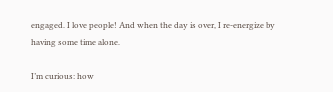engaged. I love people! And when the day is over, I re-energize by having some time alone.

I’m curious: how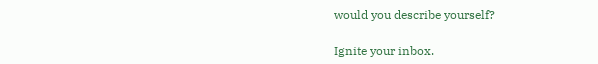would you describe yourself?

Ignite your inbox.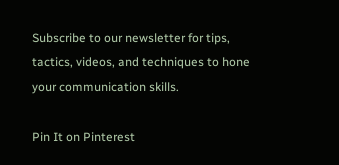Subscribe to our newsletter for tips, tactics, videos, and techniques to hone your communication skills.

Pin It on Pinterest